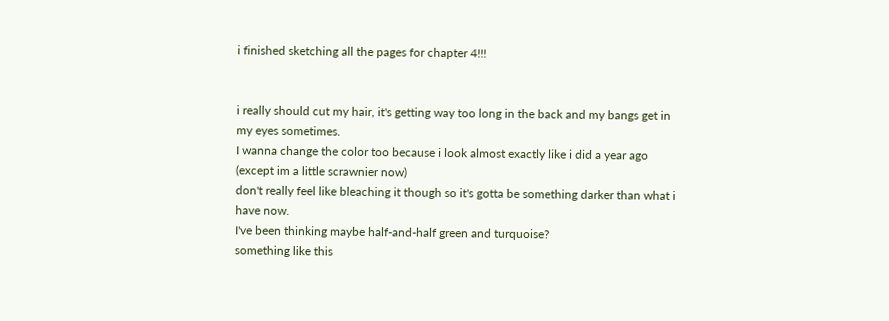i finished sketching all the pages for chapter 4!!!


i really should cut my hair, it's getting way too long in the back and my bangs get in my eyes sometimes.
I wanna change the color too because i look almost exactly like i did a year ago (except im a little scrawnier now)
don't really feel like bleaching it though so it's gotta be something darker than what i have now.
I've been thinking maybe half-and-half green and turquoise?
something like this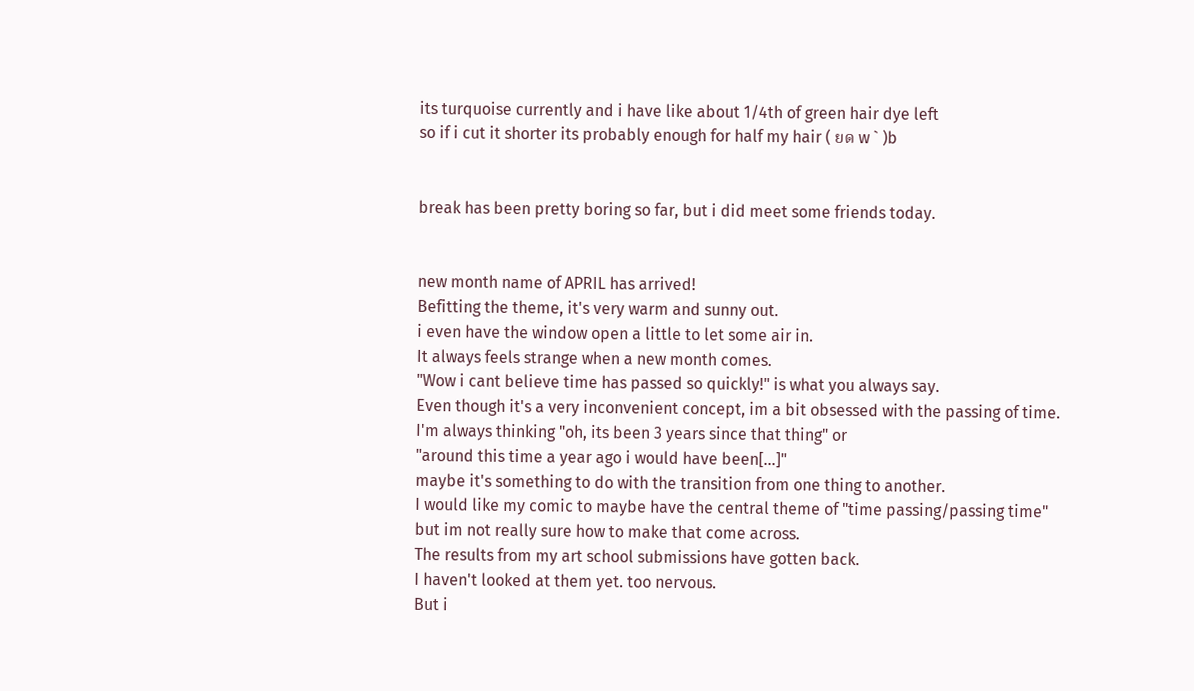its turquoise currently and i have like about 1/4th of green hair dye left
so if i cut it shorter its probably enough for half my hair ( ยด w ` )b


break has been pretty boring so far, but i did meet some friends today.


new month name of APRIL has arrived!
Befitting the theme, it's very warm and sunny out.
i even have the window open a little to let some air in.
It always feels strange when a new month comes.
"Wow i cant believe time has passed so quickly!" is what you always say.
Even though it's a very inconvenient concept, im a bit obsessed with the passing of time.
I'm always thinking "oh, its been 3 years since that thing" or
"around this time a year ago i would have been[...]"
maybe it's something to do with the transition from one thing to another.
I would like my comic to maybe have the central theme of "time passing/passing time"
but im not really sure how to make that come across.
The results from my art school submissions have gotten back.
I haven't looked at them yet. too nervous.
But i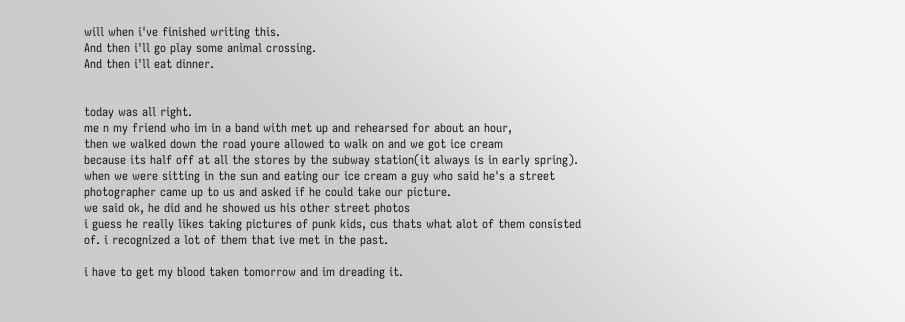will when i've finished writing this.
And then i'll go play some animal crossing.
And then i'll eat dinner.


today was all right.
me n my friend who im in a band with met up and rehearsed for about an hour,
then we walked down the road youre allowed to walk on and we got ice cream
because its half off at all the stores by the subway station(it always is in early spring).
when we were sitting in the sun and eating our ice cream a guy who said he's a street photographer came up to us and asked if he could take our picture.
we said ok, he did and he showed us his other street photos
i guess he really likes taking pictures of punk kids, cus thats what alot of them consisted of. i recognized a lot of them that ive met in the past.

i have to get my blood taken tomorrow and im dreading it.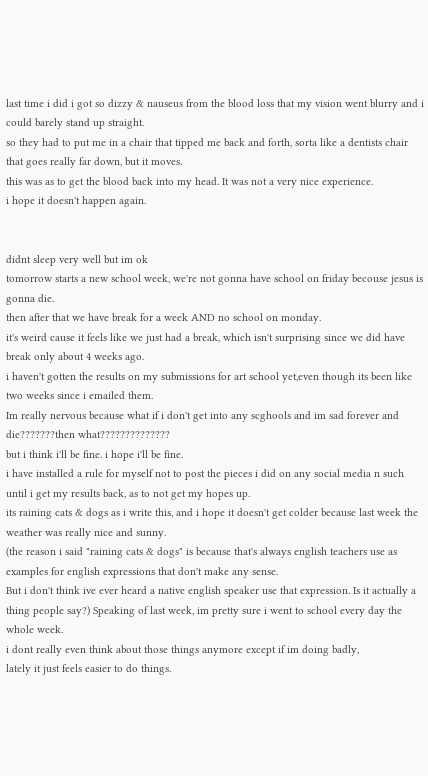last time i did i got so dizzy & nauseus from the blood loss that my vision went blurry and i could barely stand up straight.
so they had to put me in a chair that tipped me back and forth, sorta like a dentists chair that goes really far down, but it moves.
this was as to get the blood back into my head. It was not a very nice experience.
i hope it doesn't happen again.


didnt sleep very well but im ok
tomorrow starts a new school week, we're not gonna have school on friday becouse jesus is gonna die.
then after that we have break for a week AND no school on monday.
it's weird cause it feels like we just had a break, which isn't surprising since we did have break only about 4 weeks ago.
i haven't gotten the results on my submissions for art school yet,even though its been like two weeks since i emailed them.
Im really nervous because what if i don't get into any scghools and im sad forever and die???????then what??????????????
but i think i'll be fine. i hope i'll be fine.
i have installed a rule for myself not to post the pieces i did on any social media n such until i get my results back, as to not get my hopes up.
its raining cats & dogs as i write this, and i hope it doesn't get colder because last week the weather was really nice and sunny.
(the reason i said "raining cats & dogs" is because that's always english teachers use as examples for english expressions that don't make any sense.
But i don't think ive ever heard a native english speaker use that expression. Is it actually a thing people say?) Speaking of last week, im pretty sure i went to school every day the whole week.
i dont really even think about those things anymore except if im doing badly,
lately it just feels easier to do things.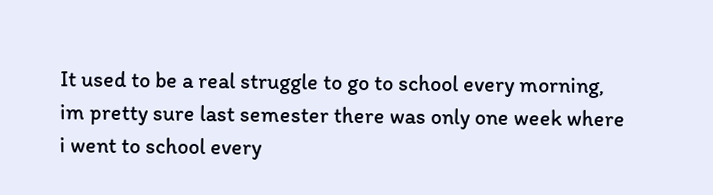It used to be a real struggle to go to school every morning,
im pretty sure last semester there was only one week where i went to school every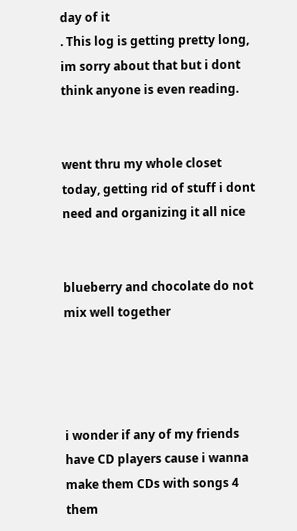day of it
. This log is getting pretty long, im sorry about that but i dont think anyone is even reading.


went thru my whole closet today, getting rid of stuff i dont need and organizing it all nice


blueberry and chocolate do not mix well together




i wonder if any of my friends have CD players cause i wanna make them CDs with songs 4 them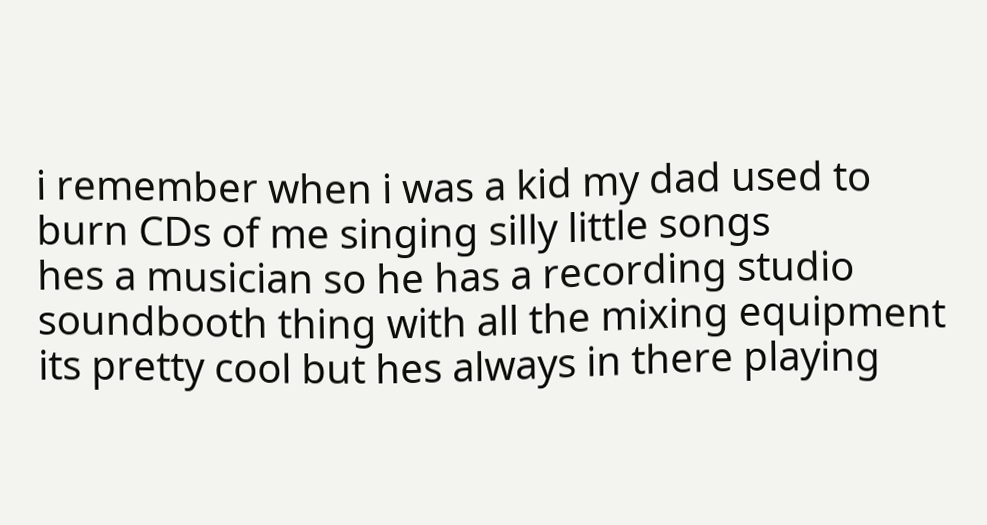i remember when i was a kid my dad used to burn CDs of me singing silly little songs
hes a musician so he has a recording studio soundbooth thing with all the mixing equipment
its pretty cool but hes always in there playing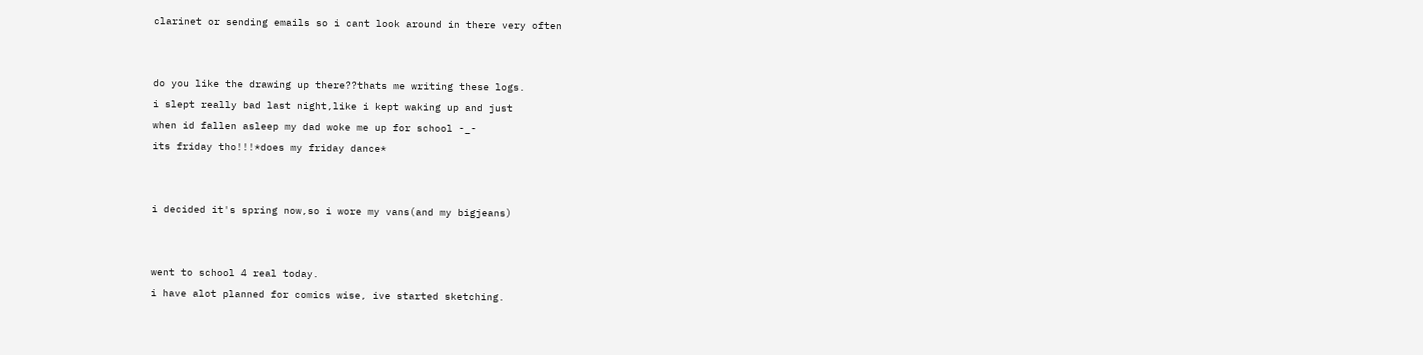clarinet or sending emails so i cant look around in there very often


do you like the drawing up there??thats me writing these logs.
i slept really bad last night,like i kept waking up and just
when id fallen asleep my dad woke me up for school -_-
its friday tho!!!*does my friday dance*


i decided it's spring now,so i wore my vans(and my bigjeans)


went to school 4 real today.
i have alot planned for comics wise, ive started sketching.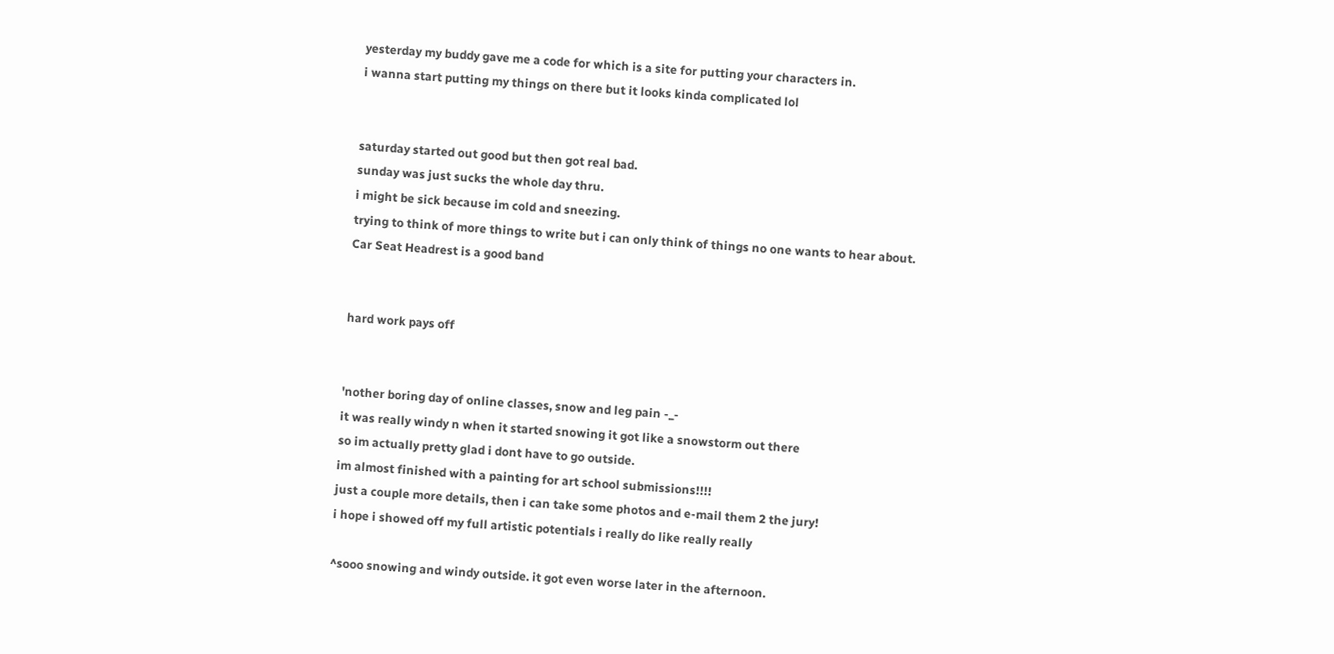yesterday my buddy gave me a code for which is a site for putting your characters in.
i wanna start putting my things on there but it looks kinda complicated lol


saturday started out good but then got real bad.
sunday was just sucks the whole day thru.
i might be sick because im cold and sneezing.
trying to think of more things to write but i can only think of things no one wants to hear about.
Car Seat Headrest is a good band


hard work pays off


'nother boring day of online classes, snow and leg pain -_-
it was really windy n when it started snowing it got like a snowstorm out there
so im actually pretty glad i dont have to go outside.
im almost finished with a painting for art school submissions!!!!
just a couple more details, then i can take some photos and e-mail them 2 the jury!
i hope i showed off my full artistic potentials i really do like really really

^sooo snowing and windy outside. it got even worse later in the afternoon.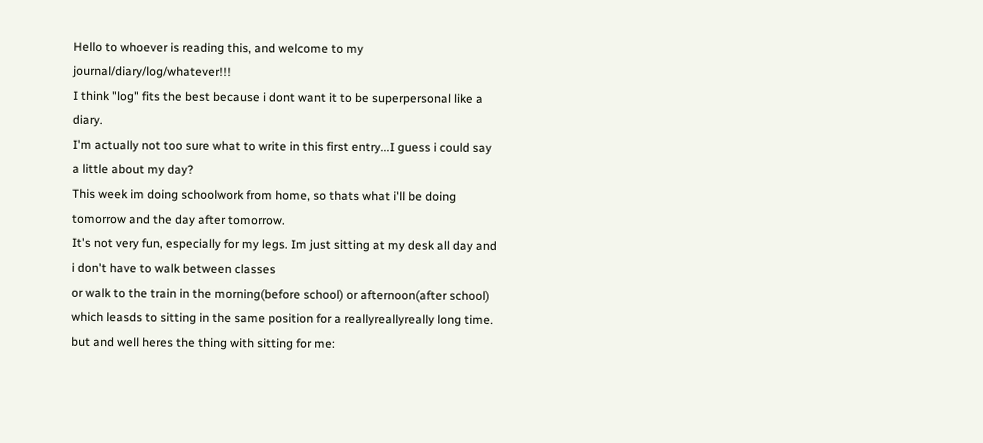Hello to whoever is reading this, and welcome to my journal/diary/log/whatever!!!
I think "log" fits the best because i dont want it to be superpersonal like a diary.
I'm actually not too sure what to write in this first entry...I guess i could say a little about my day?
This week im doing schoolwork from home, so thats what i'll be doing tomorrow and the day after tomorrow.
It's not very fun, especially for my legs. Im just sitting at my desk all day and i don't have to walk between classes
or walk to the train in the morning(before school) or afternoon(after school)
which leasds to sitting in the same position for a reallyreallyreally long time. but and well heres the thing with sitting for me: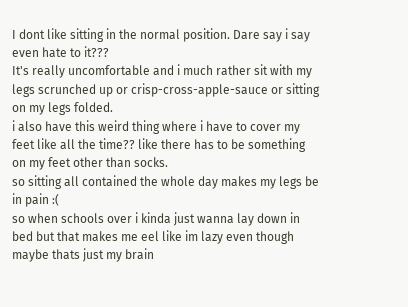I dont like sitting in the normal position. Dare say i say even hate to it???
It's really uncomfortable and i much rather sit with my legs scrunched up or crisp-cross-apple-sauce or sitting on my legs folded.
i also have this weird thing where i have to cover my feet like all the time?? like there has to be something on my feet other than socks.
so sitting all contained the whole day makes my legs be in pain :(
so when schools over i kinda just wanna lay down in bed but that makes me eel like im lazy even though maybe thats just my brain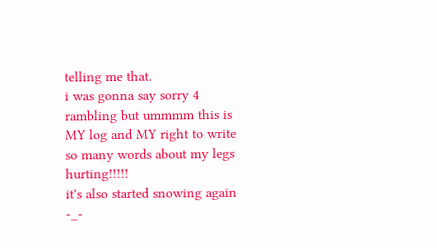telling me that.
i was gonna say sorry 4 rambling but ummmm this is MY log and MY right to write so many words about my legs hurting!!!!!
it's also started snowing again -_-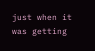just when it was getting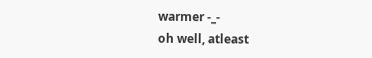warmer -_-
oh well, atleast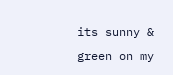its sunny & green on my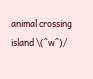animal crossing island \(^w^)/